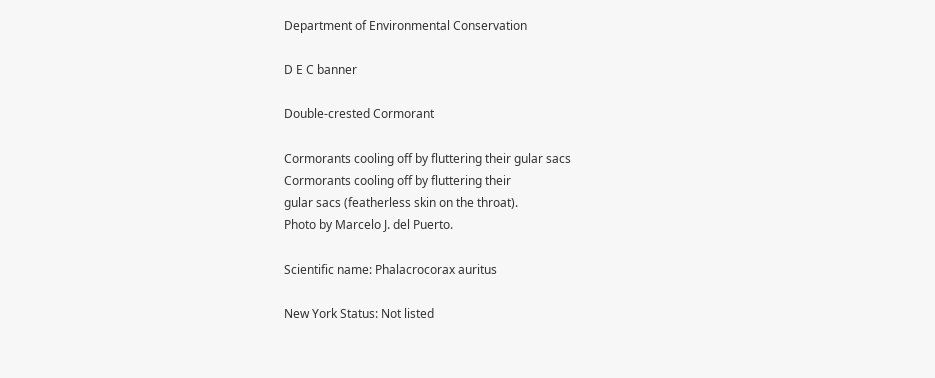Department of Environmental Conservation

D E C banner

Double-crested Cormorant

Cormorants cooling off by fluttering their gular sacs
Cormorants cooling off by fluttering their
gular sacs (featherless skin on the throat).
Photo by Marcelo J. del Puerto.

Scientific name: Phalacrocorax auritus

New York Status: Not listed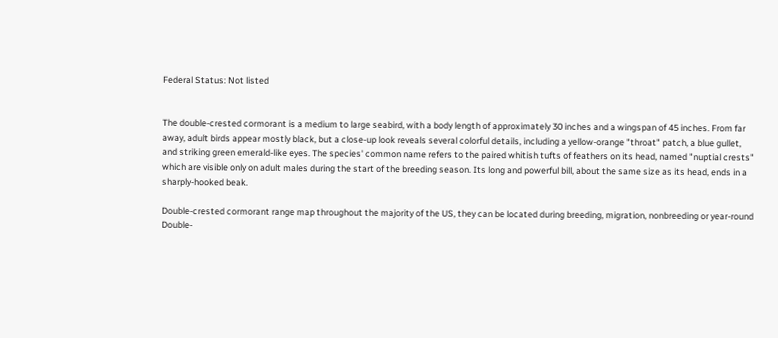Federal Status: Not listed


The double-crested cormorant is a medium to large seabird, with a body length of approximately 30 inches and a wingspan of 45 inches. From far away, adult birds appear mostly black, but a close-up look reveals several colorful details, including a yellow-orange "throat" patch, a blue gullet, and striking green emerald-like eyes. The species' common name refers to the paired whitish tufts of feathers on its head, named "nuptial crests" which are visible only on adult males during the start of the breeding season. Its long and powerful bill, about the same size as its head, ends in a sharply-hooked beak.

Double-crested cormorant range map throughout the majority of the US, they can be located during breeding, migration, nonbreeding or year-round
Double-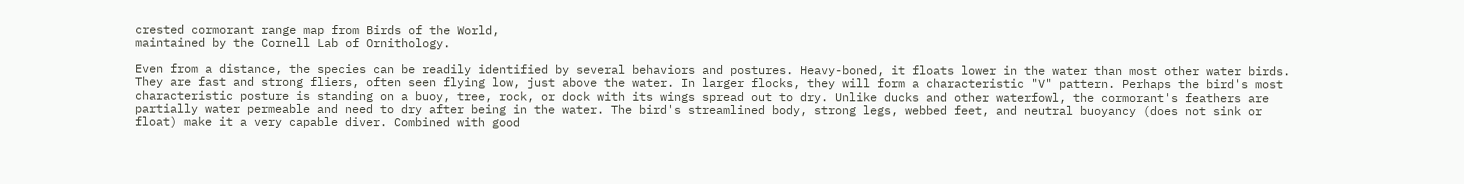crested cormorant range map from Birds of the World,
maintained by the Cornell Lab of Ornithology.

Even from a distance, the species can be readily identified by several behaviors and postures. Heavy-boned, it floats lower in the water than most other water birds. They are fast and strong fliers, often seen flying low, just above the water. In larger flocks, they will form a characteristic "V" pattern. Perhaps the bird's most characteristic posture is standing on a buoy, tree, rock, or dock with its wings spread out to dry. Unlike ducks and other waterfowl, the cormorant's feathers are partially water permeable and need to dry after being in the water. The bird's streamlined body, strong legs, webbed feet, and neutral buoyancy (does not sink or float) make it a very capable diver. Combined with good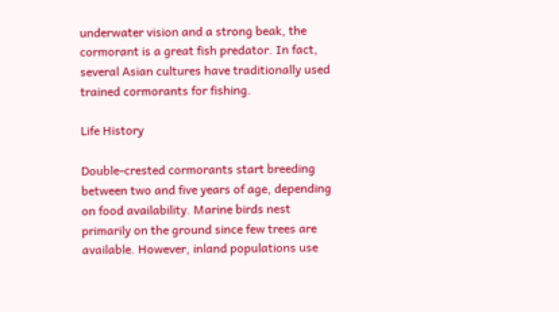underwater vision and a strong beak, the cormorant is a great fish predator. In fact, several Asian cultures have traditionally used trained cormorants for fishing.

Life History

Double-crested cormorants start breeding between two and five years of age, depending on food availability. Marine birds nest primarily on the ground since few trees are available. However, inland populations use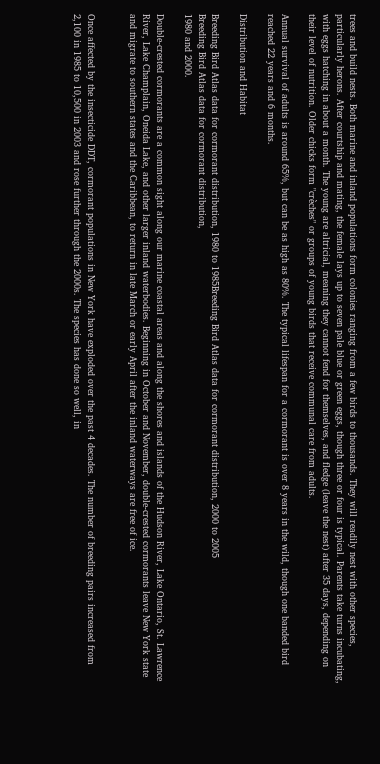trees and build nests. Both marine and inland populations form colonies ranging from a few birds to thousands. They will readily nest with other species, particularly herons. After courtship and mating, the female lays up to seven pale blue or green eggs, though three or four is typical. Parents take turns incubating, with eggs hatching in about a month. The young are altricial, meaning they cannot fend for themselves, and fledge (leave the nest) after 35 days, depending on their level of nutrition. Older chicks form "crèches" or groups of young birds that receive communal care from adults.

Annual survival of adults is around 65%, but can be as high as 80%. The typical lifespan for a cormorant is over 8 years in the wild, though one banded bird reached 22 years and 6 months.

Distribution and Habitat

Breeding Bird Atlas data for cormorant distribution, 1980 to 1985Breeding Bird Atlas data for cormorant distribution, 2000 to 2005
Breeding Bird Atlas data for cormorant distribution,
1980 and 2000.

Double-crested cormorants are a common sight along our marine coastal areas and along the shores and islands of the Hudson River, Lake Ontario, St. Lawrence River, Lake Champlain, Oneida Lake, and other larger inland waterbodies. Beginning in October and November, double-crested cormorants leave New York state and migrate to southern states and the Caribbean, to return in late March or early April after the inland waterways are free of ice.


Once affected by the insecticide DDT, cormorant populations in New York have exploded over the past 4 decades. The number of breeding pairs increased from 2,100 in 1985 to 10,500 in 2003 and rose further through the 2000s. The species has done so well, in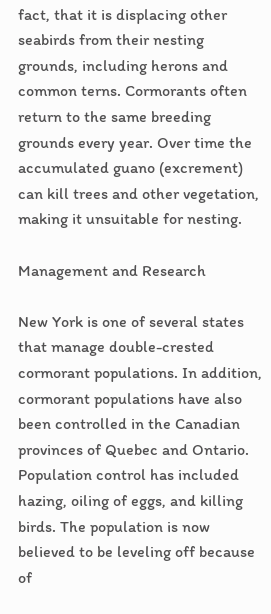fact, that it is displacing other seabirds from their nesting grounds, including herons and common terns. Cormorants often return to the same breeding grounds every year. Over time the accumulated guano (excrement) can kill trees and other vegetation, making it unsuitable for nesting.

Management and Research

New York is one of several states that manage double-crested cormorant populations. In addition, cormorant populations have also been controlled in the Canadian provinces of Quebec and Ontario. Population control has included hazing, oiling of eggs, and killing birds. The population is now believed to be leveling off because of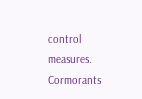control measures. Cormorants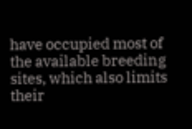have occupied most of the available breeding sites, which also limits their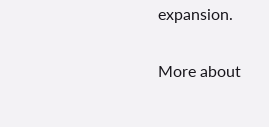expansion.

More about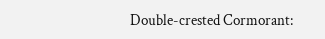Double-crested Cormorant: